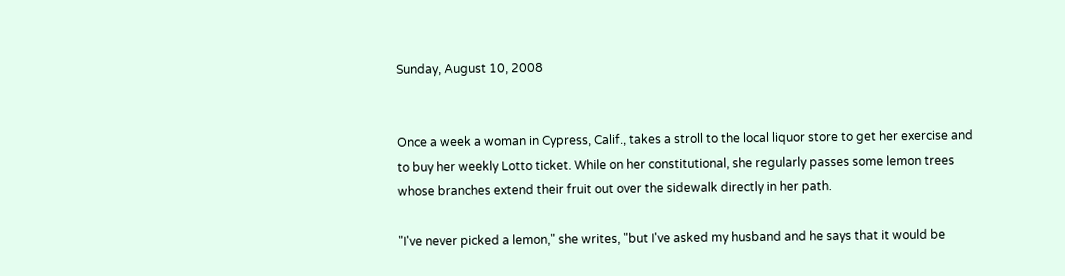Sunday, August 10, 2008


Once a week a woman in Cypress, Calif., takes a stroll to the local liquor store to get her exercise and to buy her weekly Lotto ticket. While on her constitutional, she regularly passes some lemon trees whose branches extend their fruit out over the sidewalk directly in her path.

"I've never picked a lemon," she writes, "but I've asked my husband and he says that it would be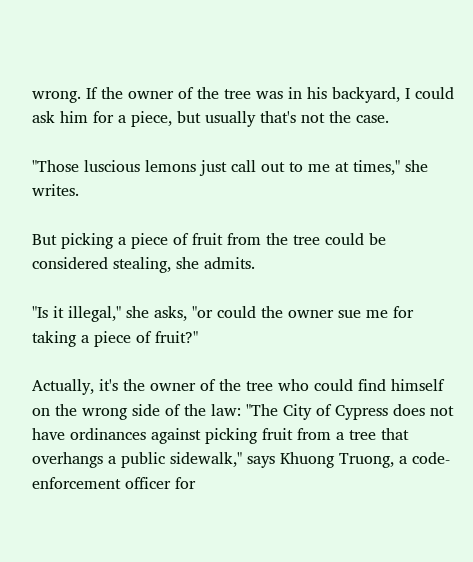wrong. If the owner of the tree was in his backyard, I could ask him for a piece, but usually that's not the case.

"Those luscious lemons just call out to me at times," she writes.

But picking a piece of fruit from the tree could be considered stealing, she admits.

"Is it illegal," she asks, "or could the owner sue me for taking a piece of fruit?"

Actually, it's the owner of the tree who could find himself on the wrong side of the law: "The City of Cypress does not have ordinances against picking fruit from a tree that overhangs a public sidewalk," says Khuong Truong, a code-enforcement officer for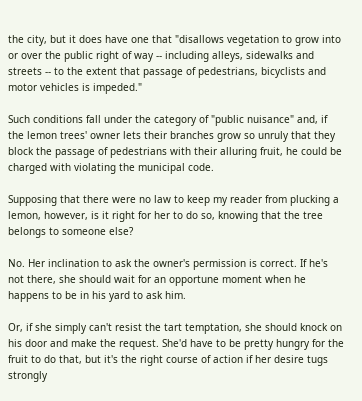the city, but it does have one that "disallows vegetation to grow into or over the public right of way -- including alleys, sidewalks and streets -- to the extent that passage of pedestrians, bicyclists and motor vehicles is impeded."

Such conditions fall under the category of "public nuisance" and, if the lemon trees' owner lets their branches grow so unruly that they block the passage of pedestrians with their alluring fruit, he could be charged with violating the municipal code.

Supposing that there were no law to keep my reader from plucking a lemon, however, is it right for her to do so, knowing that the tree belongs to someone else?

No. Her inclination to ask the owner's permission is correct. If he's not there, she should wait for an opportune moment when he happens to be in his yard to ask him.

Or, if she simply can't resist the tart temptation, she should knock on his door and make the request. She'd have to be pretty hungry for the fruit to do that, but it's the right course of action if her desire tugs strongly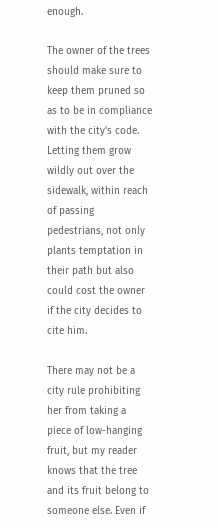enough.

The owner of the trees should make sure to keep them pruned so as to be in compliance with the city's code. Letting them grow wildly out over the sidewalk, within reach of passing pedestrians, not only plants temptation in their path but also could cost the owner if the city decides to cite him.

There may not be a city rule prohibiting her from taking a piece of low-hanging fruit, but my reader knows that the tree and its fruit belong to someone else. Even if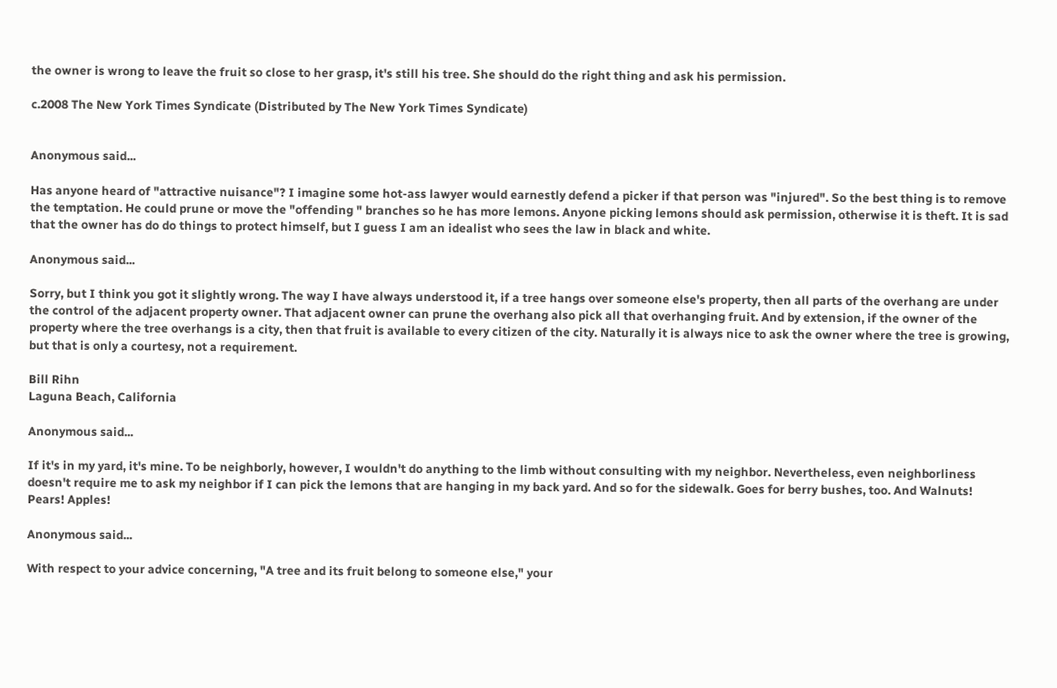the owner is wrong to leave the fruit so close to her grasp, it's still his tree. She should do the right thing and ask his permission.

c.2008 The New York Times Syndicate (Distributed by The New York Times Syndicate)


Anonymous said...

Has anyone heard of "attractive nuisance"? I imagine some hot-ass lawyer would earnestly defend a picker if that person was "injured". So the best thing is to remove the temptation. He could prune or move the "offending " branches so he has more lemons. Anyone picking lemons should ask permission, otherwise it is theft. It is sad that the owner has do do things to protect himself, but I guess I am an idealist who sees the law in black and white.

Anonymous said...

Sorry, but I think you got it slightly wrong. The way I have always understood it, if a tree hangs over someone else's property, then all parts of the overhang are under the control of the adjacent property owner. That adjacent owner can prune the overhang also pick all that overhanging fruit. And by extension, if the owner of the property where the tree overhangs is a city, then that fruit is available to every citizen of the city. Naturally it is always nice to ask the owner where the tree is growing, but that is only a courtesy, not a requirement.

Bill Rihn
Laguna Beach, California

Anonymous said...

If it's in my yard, it's mine. To be neighborly, however, I wouldn't do anything to the limb without consulting with my neighbor. Nevertheless, even neighborliness doesn't require me to ask my neighbor if I can pick the lemons that are hanging in my back yard. And so for the sidewalk. Goes for berry bushes, too. And Walnuts! Pears! Apples!

Anonymous said...

With respect to your advice concerning, "A tree and its fruit belong to someone else," your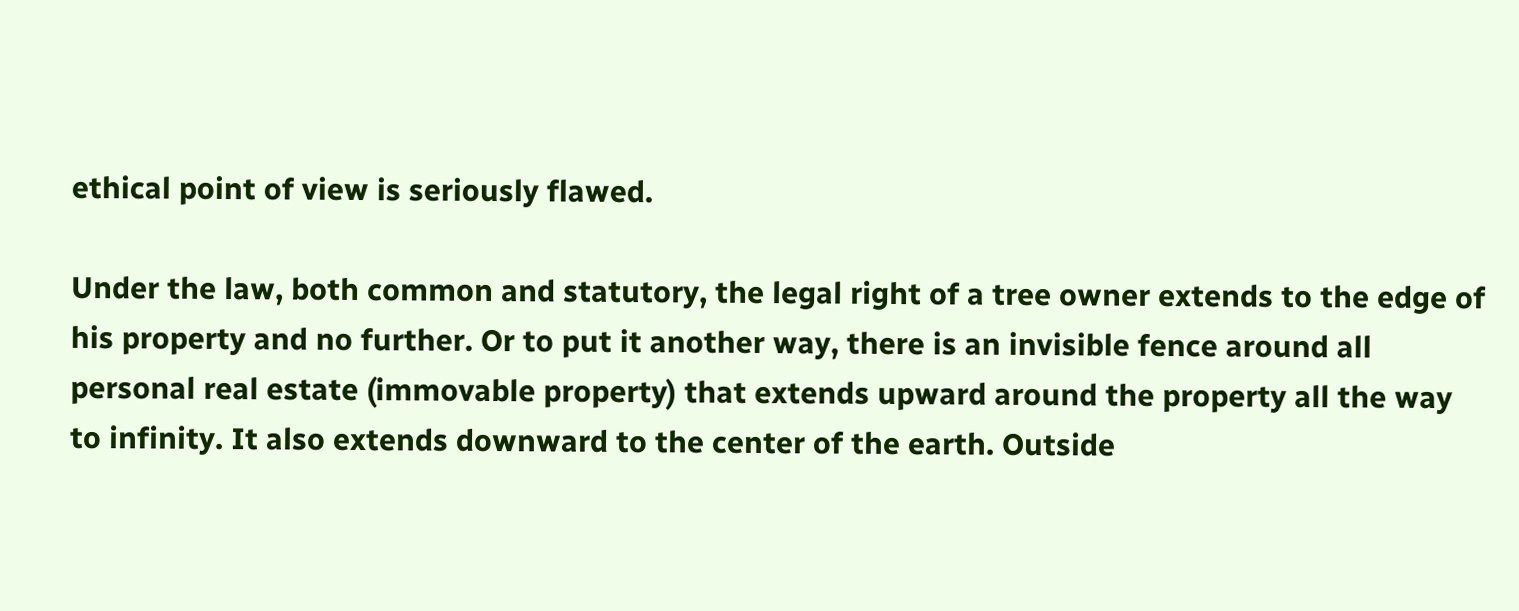ethical point of view is seriously flawed.

Under the law, both common and statutory, the legal right of a tree owner extends to the edge of his property and no further. Or to put it another way, there is an invisible fence around all personal real estate (immovable property) that extends upward around the property all the way to infinity. It also extends downward to the center of the earth. Outside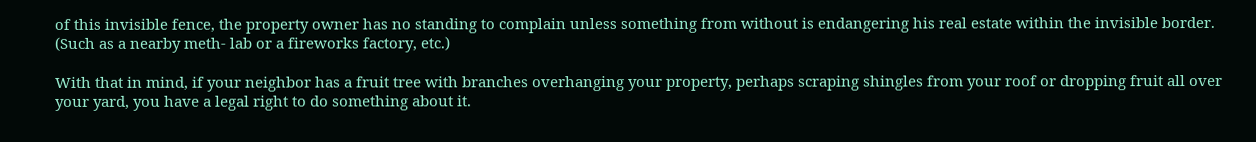of this invisible fence, the property owner has no standing to complain unless something from without is endangering his real estate within the invisible border. (Such as a nearby meth- lab or a fireworks factory, etc.)

With that in mind, if your neighbor has a fruit tree with branches overhanging your property, perhaps scraping shingles from your roof or dropping fruit all over your yard, you have a legal right to do something about it.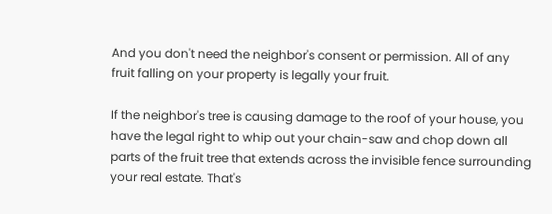And you don't need the neighbor's consent or permission. All of any fruit falling on your property is legally your fruit.

If the neighbor's tree is causing damage to the roof of your house, you have the legal right to whip out your chain-saw and chop down all parts of the fruit tree that extends across the invisible fence surrounding your real estate. That's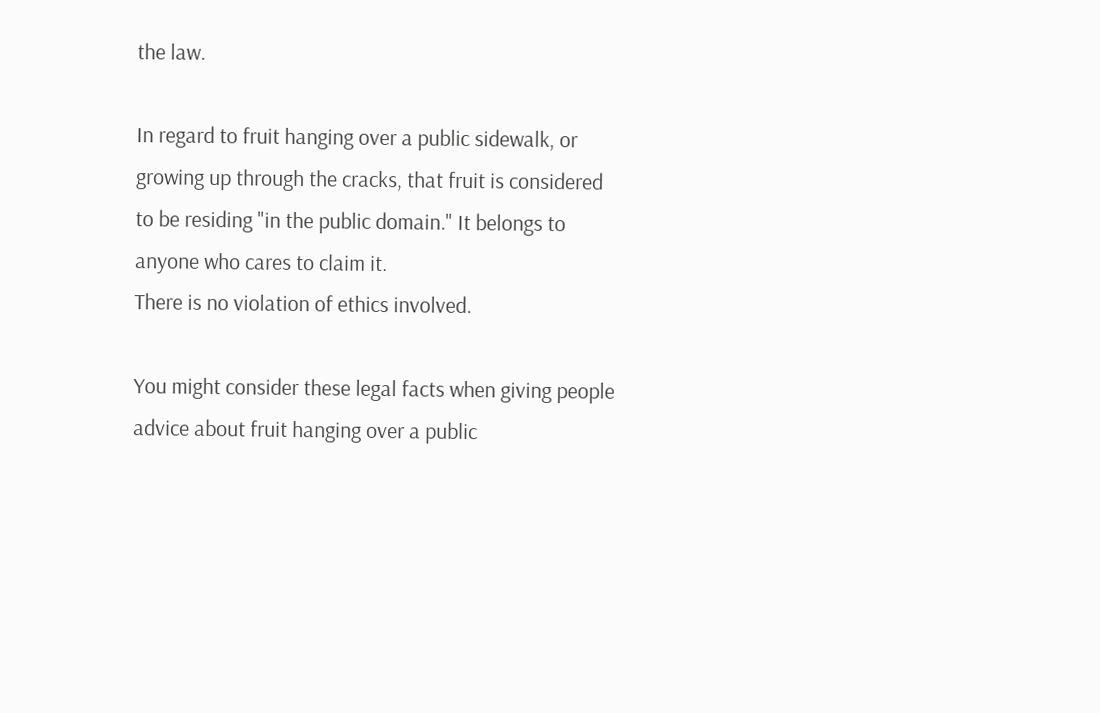the law.

In regard to fruit hanging over a public sidewalk, or growing up through the cracks, that fruit is considered to be residing "in the public domain." It belongs to anyone who cares to claim it.
There is no violation of ethics involved.

You might consider these legal facts when giving people advice about fruit hanging over a public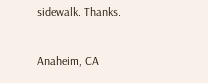sidewalk. Thanks.

Anaheim, CA